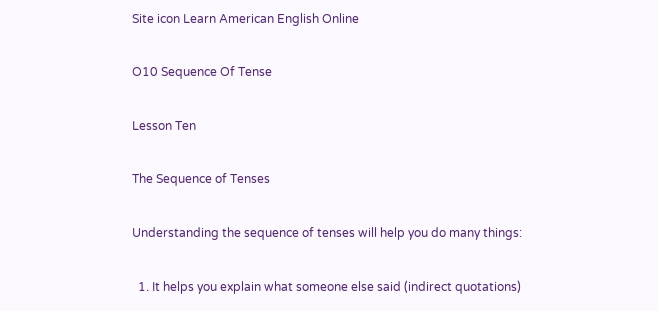Site icon Learn American English Online

O10 Sequence Of Tense

Lesson Ten

The Sequence of Tenses

Understanding the sequence of tenses will help you do many things:

  1. It helps you explain what someone else said (indirect quotations)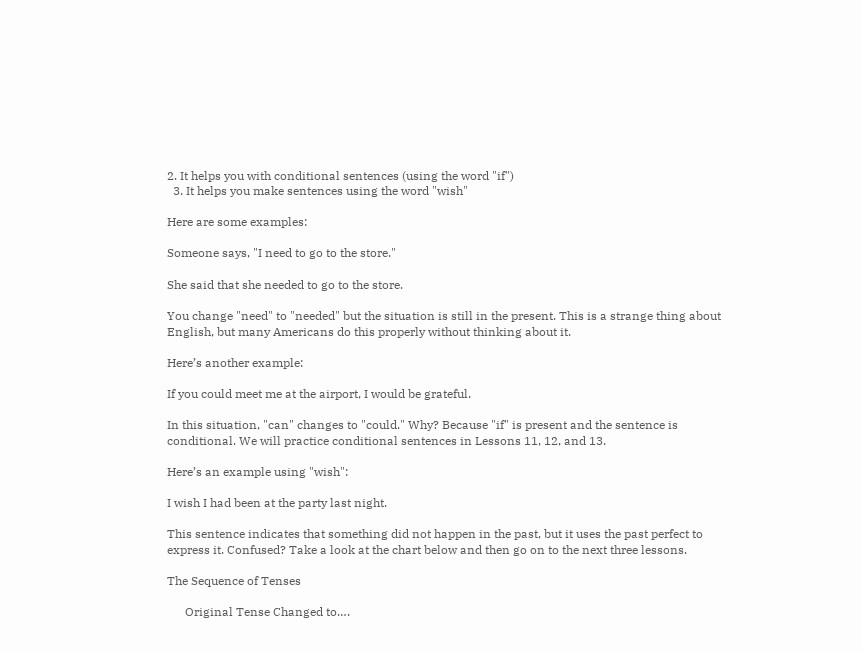2. It helps you with conditional sentences (using the word "if")
  3. It helps you make sentences using the word "wish"

Here are some examples:

Someone says, "I need to go to the store."

She said that she needed to go to the store.

You change "need" to "needed" but the situation is still in the present. This is a strange thing about English, but many Americans do this properly without thinking about it.

Here’s another example:

If you could meet me at the airport, I would be grateful.

In this situation, "can" changes to "could." Why? Because "if" is present and the sentence is conditional. We will practice conditional sentences in Lessons 11, 12, and 13.

Here’s an example using "wish":

I wish I had been at the party last night.

This sentence indicates that something did not happen in the past, but it uses the past perfect to express it. Confused? Take a look at the chart below and then go on to the next three lessons.

The Sequence of Tenses

      Original Tense Changed to….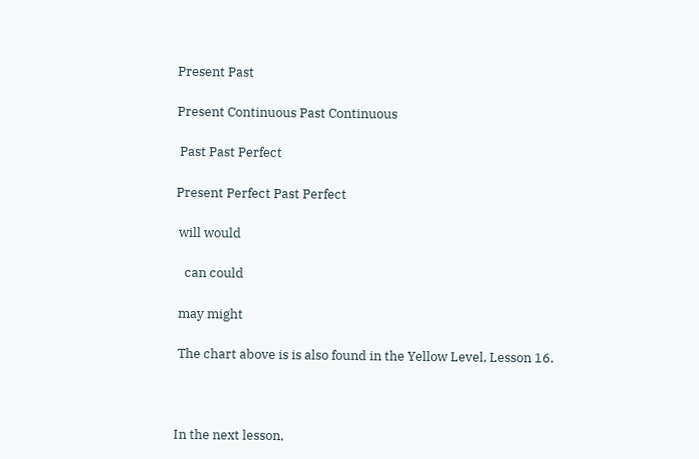Present Past

Present Continuous Past Continuous

 Past Past Perfect

Present Perfect Past Perfect

 will would

   can could

 may might

 The chart above is is also found in the Yellow Level, Lesson 16.



In the next lesson,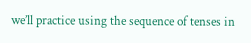we’ll practice using the sequence of tenses in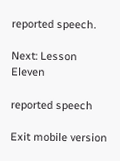reported speech.

Next: Lesson Eleven

reported speech

Exit mobile version